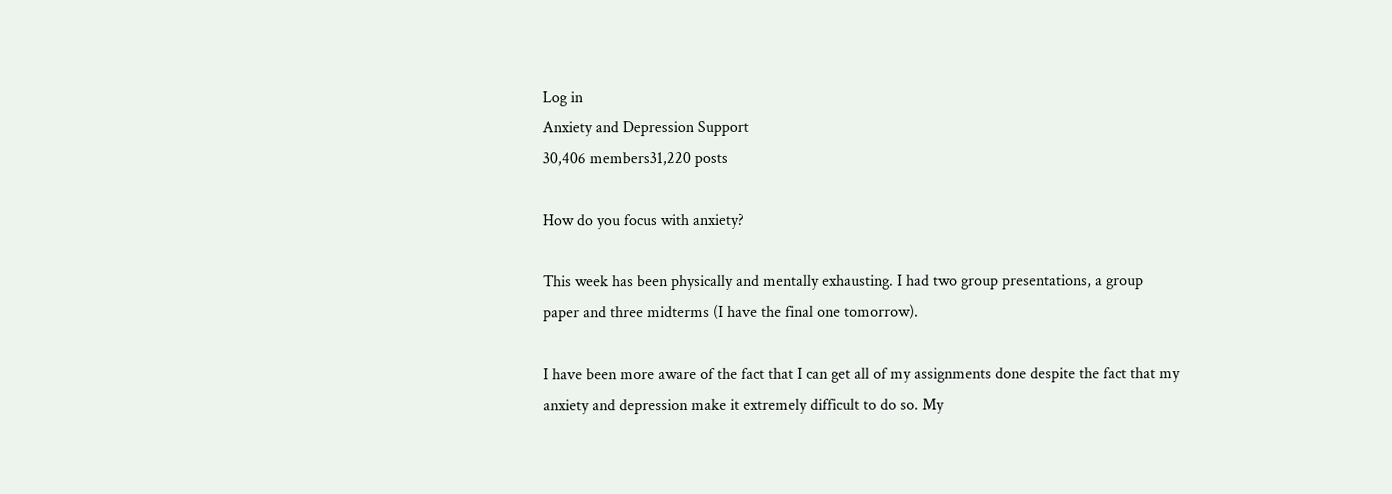Log in
Anxiety and Depression Support
30,406 members31,220 posts

How do you focus with anxiety?

This week has been physically and mentally exhausting. I had two group presentations, a group paper and three midterms (I have the final one tomorrow).

I have been more aware of the fact that I can get all of my assignments done despite the fact that my anxiety and depression make it extremely difficult to do so. My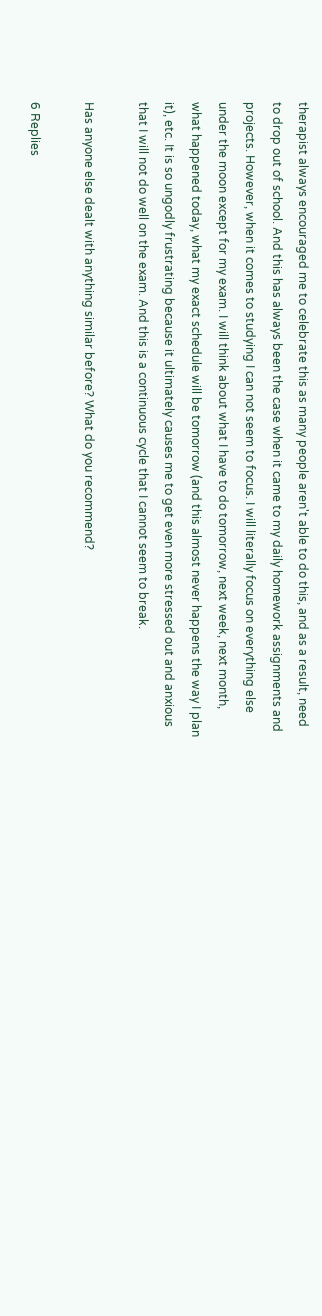therapist always encouraged me to celebrate this as many people aren't able to do this, and as a result, need to drop out of school. And this has always been the case when it came to my daily homework assignments and projects. However, when it comes to studying I can not seem to focus. I will literally focus on everything else under the moon except for my exam. I will think about what I have to do tomorrow, next week, next month, what happened today, what my exact schedule will be tomorrow (and this almost never happens the way I plan it), etc. It is so ungodly frustrating because it ultimately causes me to get even more stressed out and anxious that I will not do well on the exam. And this is a continuous cycle that I cannot seem to break.

Has anyone else dealt with anything similar before? What do you recommend?

6 Replies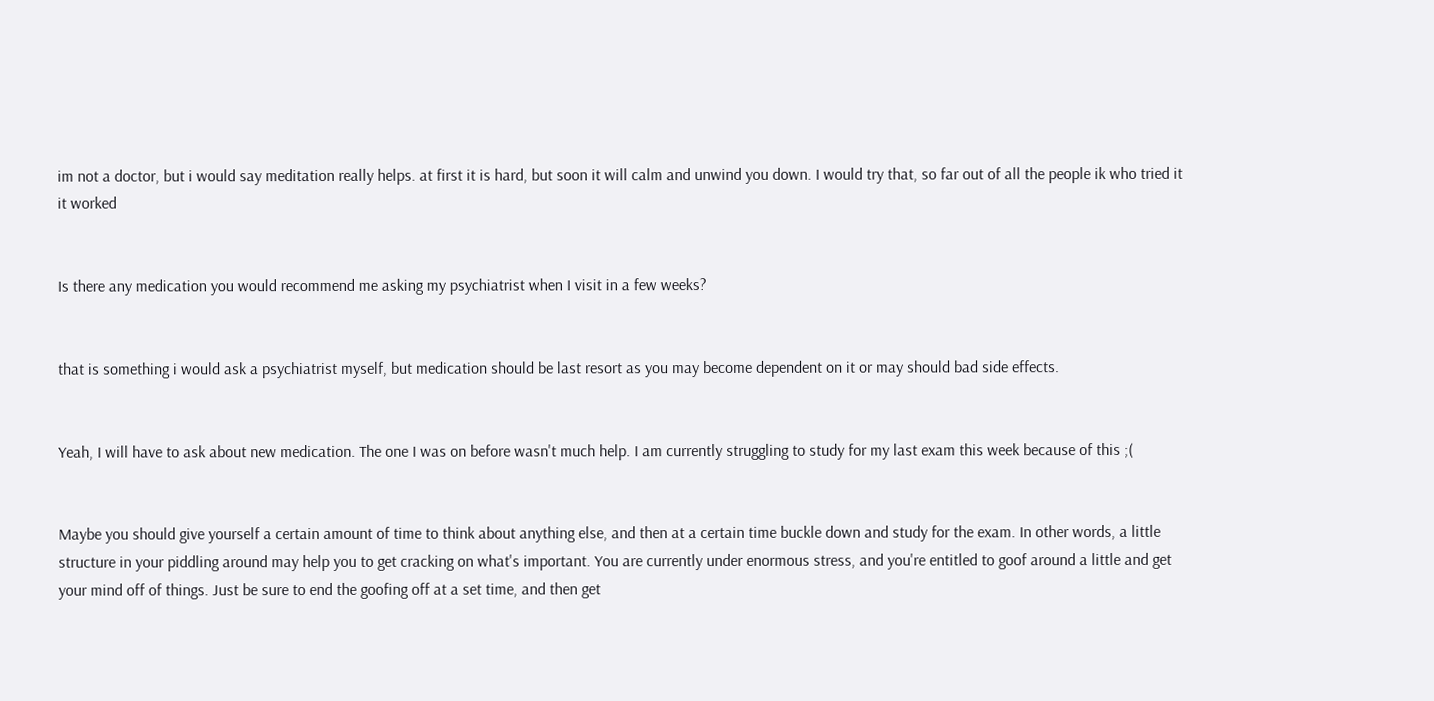im not a doctor, but i would say meditation really helps. at first it is hard, but soon it will calm and unwind you down. I would try that, so far out of all the people ik who tried it it worked


Is there any medication you would recommend me asking my psychiatrist when I visit in a few weeks?


that is something i would ask a psychiatrist myself, but medication should be last resort as you may become dependent on it or may should bad side effects.


Yeah, I will have to ask about new medication. The one I was on before wasn't much help. I am currently struggling to study for my last exam this week because of this ;(


Maybe you should give yourself a certain amount of time to think about anything else, and then at a certain time buckle down and study for the exam. In other words, a little structure in your piddling around may help you to get cracking on what's important. You are currently under enormous stress, and you're entitled to goof around a little and get your mind off of things. Just be sure to end the goofing off at a set time, and then get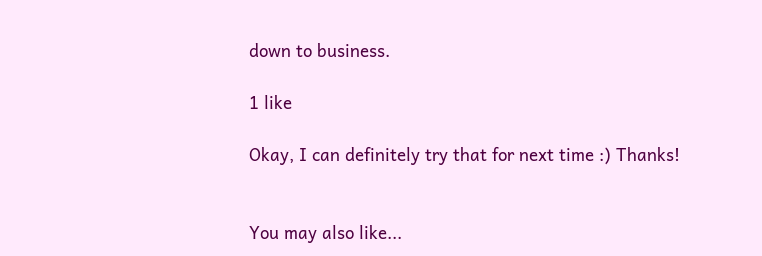down to business.

1 like

Okay, I can definitely try that for next time :) Thanks!


You may also like...